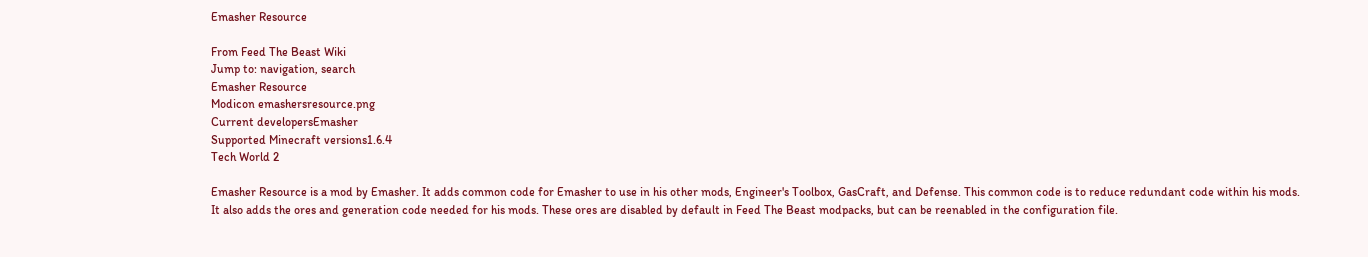Emasher Resource

From Feed The Beast Wiki
Jump to: navigation, search
Emasher Resource
Modicon emashersresource.png
Current developersEmasher
Supported Minecraft versions1.6.4
Tech World 2

Emasher Resource is a mod by Emasher. It adds common code for Emasher to use in his other mods, Engineer's Toolbox, GasCraft, and Defense. This common code is to reduce redundant code within his mods. It also adds the ores and generation code needed for his mods. These ores are disabled by default in Feed The Beast modpacks, but can be reenabled in the configuration file.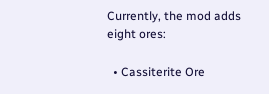Currently, the mod adds eight ores:

  • Cassiterite Ore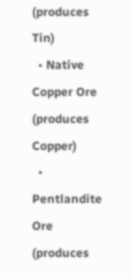(produces Tin)
  • Native Copper Ore (produces Copper)
  • Pentlandite Ore (produces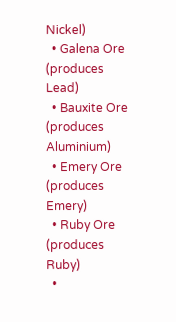Nickel)
  • Galena Ore (produces Lead)
  • Bauxite Ore (produces Aluminium)
  • Emery Ore (produces Emery)
  • Ruby Ore (produces Ruby)
  •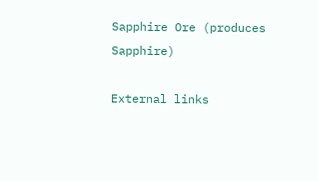Sapphire Ore (produces Sapphire)

External links